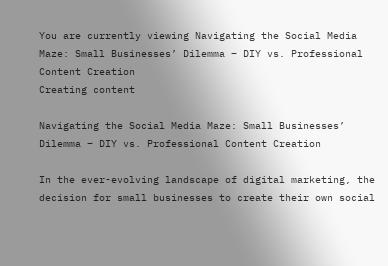You are currently viewing Navigating the Social Media Maze: Small Businesses’ Dilemma – DIY vs. Professional Content Creation
Creating content

Navigating the Social Media Maze: Small Businesses’ Dilemma – DIY vs. Professional Content Creation

In the ever-evolving landscape of digital marketing, the decision for small businesses to create their own social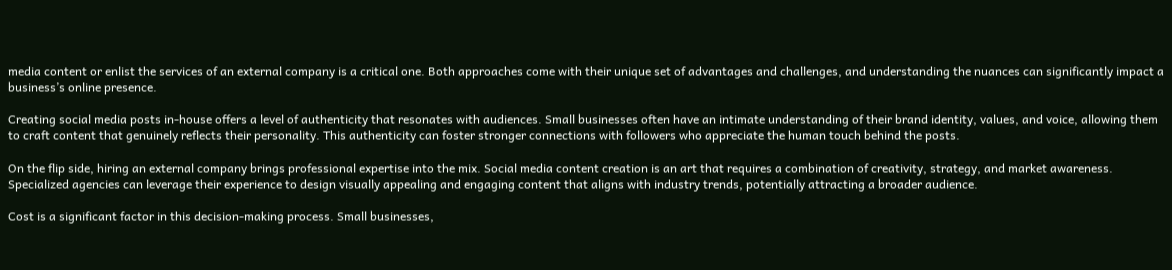media content or enlist the services of an external company is a critical one. Both approaches come with their unique set of advantages and challenges, and understanding the nuances can significantly impact a business’s online presence.

Creating social media posts in-house offers a level of authenticity that resonates with audiences. Small businesses often have an intimate understanding of their brand identity, values, and voice, allowing them to craft content that genuinely reflects their personality. This authenticity can foster stronger connections with followers who appreciate the human touch behind the posts.

On the flip side, hiring an external company brings professional expertise into the mix. Social media content creation is an art that requires a combination of creativity, strategy, and market awareness. Specialized agencies can leverage their experience to design visually appealing and engaging content that aligns with industry trends, potentially attracting a broader audience.

Cost is a significant factor in this decision-making process. Small businesses,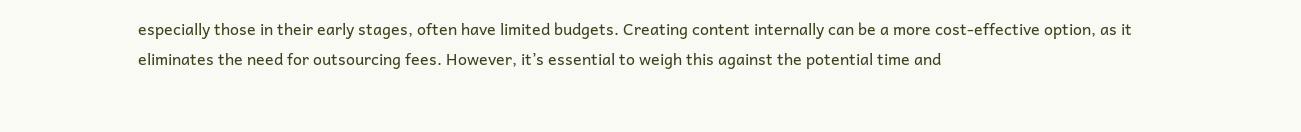especially those in their early stages, often have limited budgets. Creating content internally can be a more cost-effective option, as it eliminates the need for outsourcing fees. However, it’s essential to weigh this against the potential time and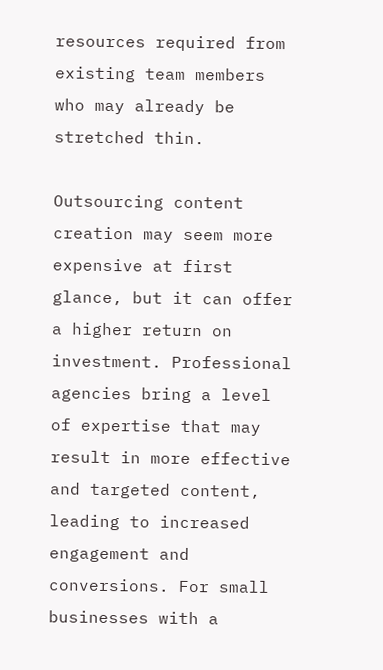resources required from existing team members who may already be stretched thin.

Outsourcing content creation may seem more expensive at first glance, but it can offer a higher return on investment. Professional agencies bring a level of expertise that may result in more effective and targeted content, leading to increased engagement and conversions. For small businesses with a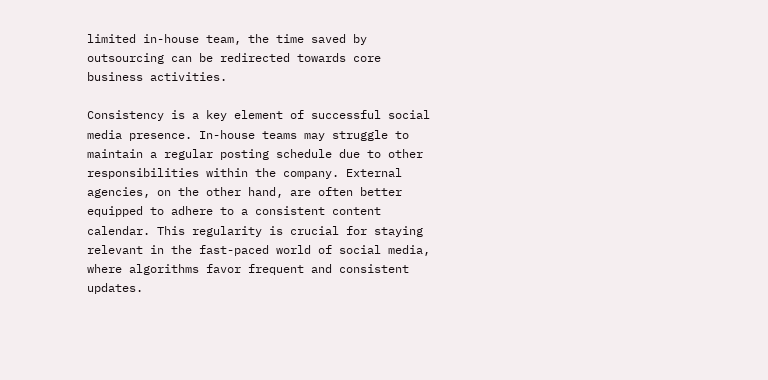limited in-house team, the time saved by outsourcing can be redirected towards core business activities.

Consistency is a key element of successful social media presence. In-house teams may struggle to maintain a regular posting schedule due to other responsibilities within the company. External agencies, on the other hand, are often better equipped to adhere to a consistent content calendar. This regularity is crucial for staying relevant in the fast-paced world of social media, where algorithms favor frequent and consistent updates.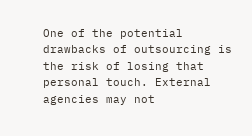One of the potential drawbacks of outsourcing is the risk of losing that personal touch. External agencies may not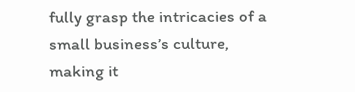fully grasp the intricacies of a small business’s culture, making it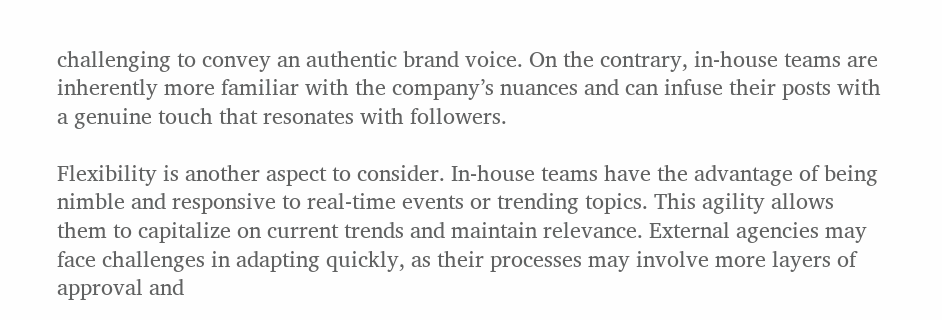challenging to convey an authentic brand voice. On the contrary, in-house teams are inherently more familiar with the company’s nuances and can infuse their posts with a genuine touch that resonates with followers.

Flexibility is another aspect to consider. In-house teams have the advantage of being nimble and responsive to real-time events or trending topics. This agility allows them to capitalize on current trends and maintain relevance. External agencies may face challenges in adapting quickly, as their processes may involve more layers of approval and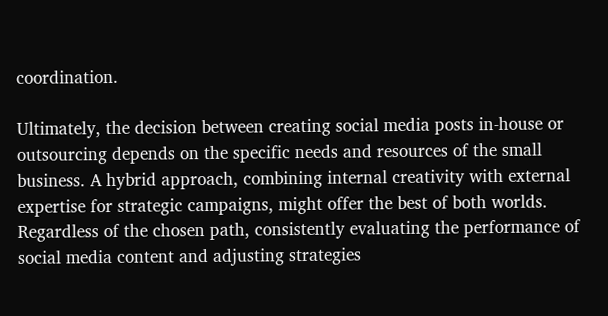coordination.

Ultimately, the decision between creating social media posts in-house or outsourcing depends on the specific needs and resources of the small business. A hybrid approach, combining internal creativity with external expertise for strategic campaigns, might offer the best of both worlds. Regardless of the chosen path, consistently evaluating the performance of social media content and adjusting strategies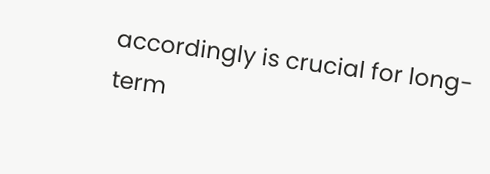accordingly is crucial for long-term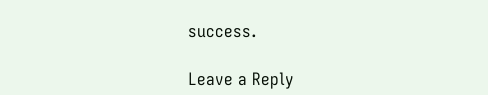success.

Leave a Reply